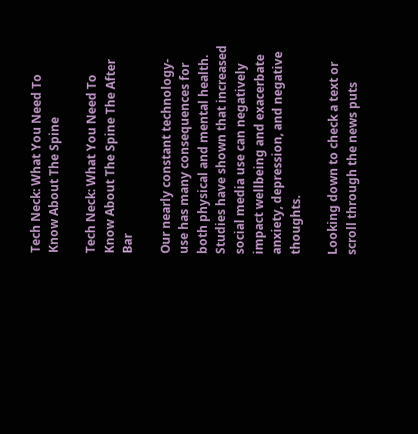Tech Neck: What You Need To Know About The Spine

Tech Neck: What You Need To Know About The Spine The After Bar

Our nearly constant technology-use has many consequences for both physical and mental health. Studies have shown that increased social media use can negatively impact wellbeing and exacerbate anxiety, depression, and negative thoughts.

Looking down to check a text or scroll through the news puts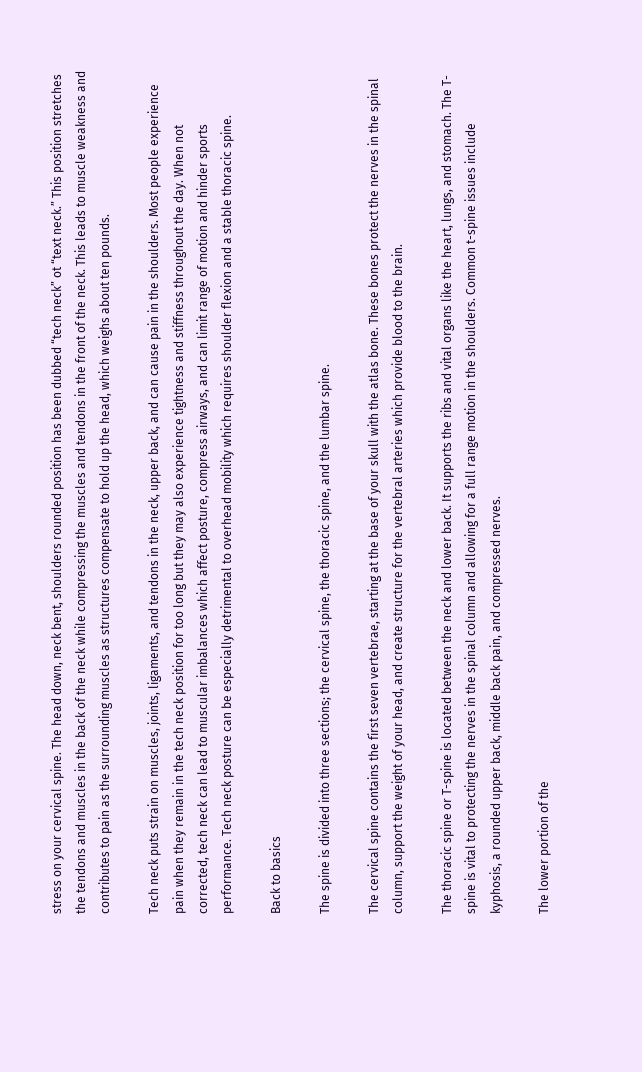stress on your cervical spine. The head down, neck bent, shoulders rounded position has been dubbed “tech neck” ot “text neck.” This position stretches the tendons and muscles in the back of the neck while compressing the muscles and tendons in the front of the neck. This leads to muscle weakness and contributes to pain as the surrounding muscles as structures compensate to hold up the head, which weighs about ten pounds.

Tech neck puts strain on muscles, joints, ligaments, and tendons in the neck, upper back, and can cause pain in the shoulders. Most people experience pain when they remain in the tech neck position for too long but they may also experience tightness and stiffness throughout the day. When not corrected, tech neck can lead to muscular imbalances which affect posture, compress airways, and can limit range of motion and hinder sports performance. Tech neck posture can be especially detrimental to overhead mobility which requires shoulder flexion and a stable thoracic spine.

Back to basics

The spine is divided into three sections; the cervical spine, the thoracic spine, and the lumbar spine.

The cervical spine contains the first seven vertebrae, starting at the base of your skull with the atlas bone. These bones protect the nerves in the spinal column, support the weight of your head, and create structure for the vertebral arteries which provide blood to the brain.

The thoracic spine or T-spine is located between the neck and lower back. It supports the ribs and vital organs like the heart, lungs, and stomach. The T-spine is vital to protecting the nerves in the spinal column and allowing for a full range motion in the shoulders. Common t-spine issues include kyphosis, a rounded upper back, middle back pain, and compressed nerves.

The lower portion of the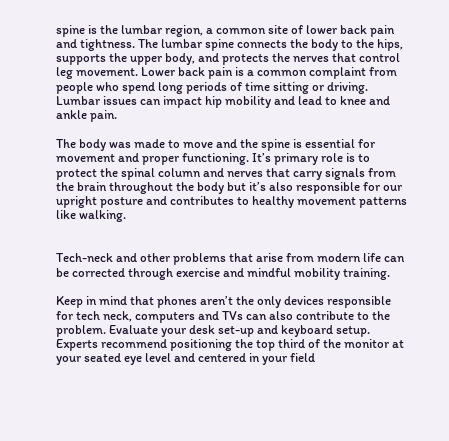spine is the lumbar region, a common site of lower back pain and tightness. The lumbar spine connects the body to the hips, supports the upper body, and protects the nerves that control leg movement. Lower back pain is a common complaint from people who spend long periods of time sitting or driving. Lumbar issues can impact hip mobility and lead to knee and ankle pain.

The body was made to move and the spine is essential for movement and proper functioning. It’s primary role is to protect the spinal column and nerves that carry signals from the brain throughout the body but it’s also responsible for our upright posture and contributes to healthy movement patterns like walking.


Tech-neck and other problems that arise from modern life can be corrected through exercise and mindful mobility training.

Keep in mind that phones aren’t the only devices responsible for tech neck, computers and TVs can also contribute to the problem. Evaluate your desk set-up and keyboard setup. Experts recommend positioning the top third of the monitor at your seated eye level and centered in your field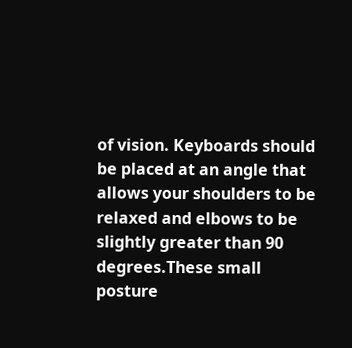of vision. Keyboards should be placed at an angle that allows your shoulders to be relaxed and elbows to be slightly greater than 90 degrees.These small posture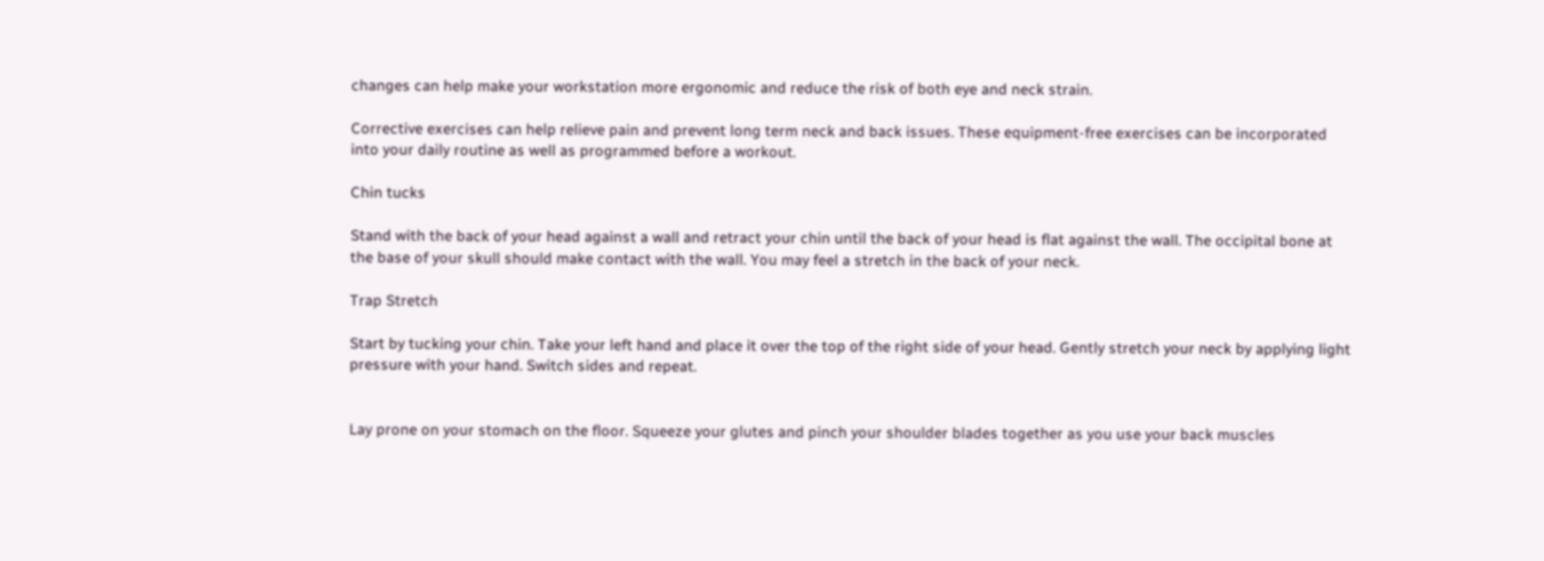changes can help make your workstation more ergonomic and reduce the risk of both eye and neck strain.

Corrective exercises can help relieve pain and prevent long term neck and back issues. These equipment-free exercises can be incorporated into your daily routine as well as programmed before a workout.

Chin tucks

Stand with the back of your head against a wall and retract your chin until the back of your head is flat against the wall. The occipital bone at the base of your skull should make contact with the wall. You may feel a stretch in the back of your neck.

Trap Stretch

Start by tucking your chin. Take your left hand and place it over the top of the right side of your head. Gently stretch your neck by applying light pressure with your hand. Switch sides and repeat.


Lay prone on your stomach on the floor. Squeeze your glutes and pinch your shoulder blades together as you use your back muscles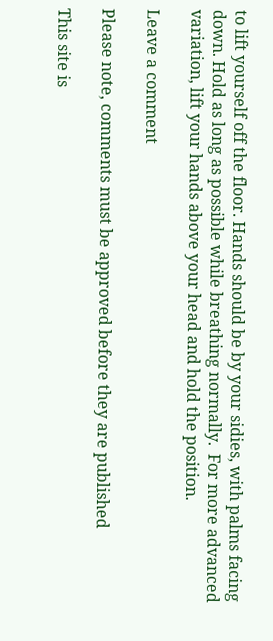to lift yourself off the floor. Hands should be by your sidies, with palms facing down. Hold as long as possible while breathing normally.  For more advanced variation, lift your hands above your head and hold the position.

Leave a comment

Please note, comments must be approved before they are published

This site is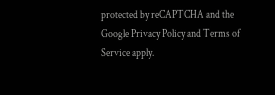protected by reCAPTCHA and the Google Privacy Policy and Terms of Service apply.